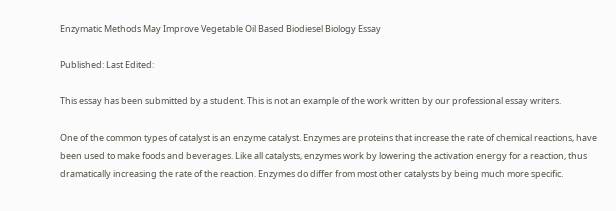Enzymatic Methods May Improve Vegetable Oil Based Biodiesel Biology Essay

Published: Last Edited:

This essay has been submitted by a student. This is not an example of the work written by our professional essay writers.

One of the common types of catalyst is an enzyme catalyst. Enzymes are proteins that increase the rate of chemical reactions, have been used to make foods and beverages. Like all catalysts, enzymes work by lowering the activation energy for a reaction, thus dramatically increasing the rate of the reaction. Enzymes do differ from most other catalysts by being much more specific.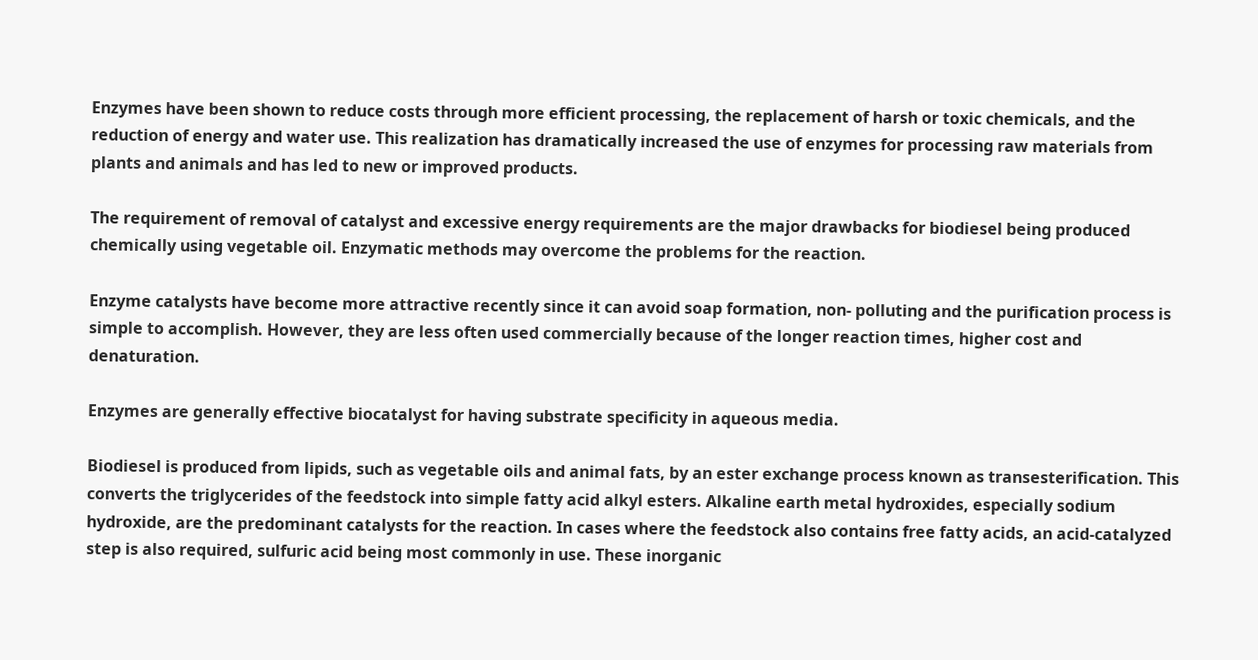Enzymes have been shown to reduce costs through more efficient processing, the replacement of harsh or toxic chemicals, and the reduction of energy and water use. This realization has dramatically increased the use of enzymes for processing raw materials from plants and animals and has led to new or improved products.

The requirement of removal of catalyst and excessive energy requirements are the major drawbacks for biodiesel being produced chemically using vegetable oil. Enzymatic methods may overcome the problems for the reaction.

Enzyme catalysts have become more attractive recently since it can avoid soap formation, non- polluting and the purification process is simple to accomplish. However, they are less often used commercially because of the longer reaction times, higher cost and denaturation.

Enzymes are generally effective biocatalyst for having substrate specificity in aqueous media.

Biodiesel is produced from lipids, such as vegetable oils and animal fats, by an ester exchange process known as transesterification. This converts the triglycerides of the feedstock into simple fatty acid alkyl esters. Alkaline earth metal hydroxides, especially sodium hydroxide, are the predominant catalysts for the reaction. In cases where the feedstock also contains free fatty acids, an acid-catalyzed step is also required, sulfuric acid being most commonly in use. These inorganic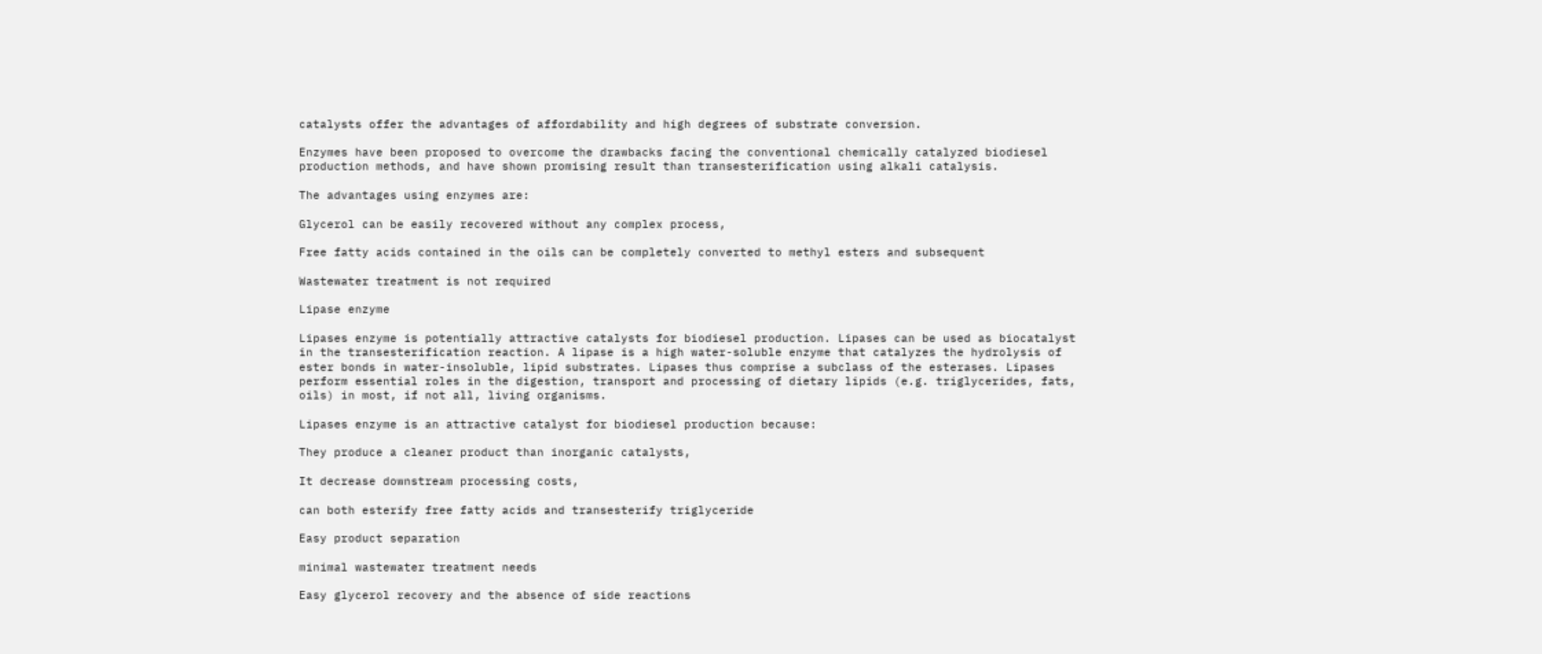catalysts offer the advantages of affordability and high degrees of substrate conversion.

Enzymes have been proposed to overcome the drawbacks facing the conventional chemically catalyzed biodiesel production methods, and have shown promising result than transesterification using alkali catalysis.

The advantages using enzymes are:

Glycerol can be easily recovered without any complex process,

Free fatty acids contained in the oils can be completely converted to methyl esters and subsequent

Wastewater treatment is not required

Lipase enzyme

Lipases enzyme is potentially attractive catalysts for biodiesel production. Lipases can be used as biocatalyst in the transesterification reaction. A lipase is a high water-soluble enzyme that catalyzes the hydrolysis of ester bonds in water-insoluble, lipid substrates. Lipases thus comprise a subclass of the esterases. Lipases perform essential roles in the digestion, transport and processing of dietary lipids (e.g. triglycerides, fats, oils) in most, if not all, living organisms.

Lipases enzyme is an attractive catalyst for biodiesel production because:

They produce a cleaner product than inorganic catalysts,

It decrease downstream processing costs,

can both esterify free fatty acids and transesterify triglyceride

Easy product separation

minimal wastewater treatment needs

Easy glycerol recovery and the absence of side reactions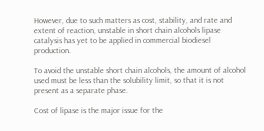However, due to such matters as cost, stability, and rate and extent of reaction, unstable in short chain alcohols lipase catalysis has yet to be applied in commercial biodiesel production.

To avoid the unstable short chain alcohols, the amount of alcohol used must be less than the solubility limit, so that it is not present as a separate phase.

Cost of lipase is the major issue for the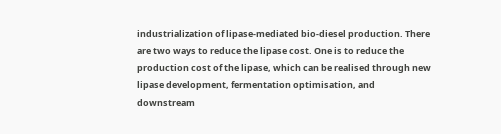industrialization of lipase-mediated bio-diesel production. There are two ways to reduce the lipase cost. One is to reduce the production cost of the lipase, which can be realised through new lipase development, fermentation optimisation, and downstream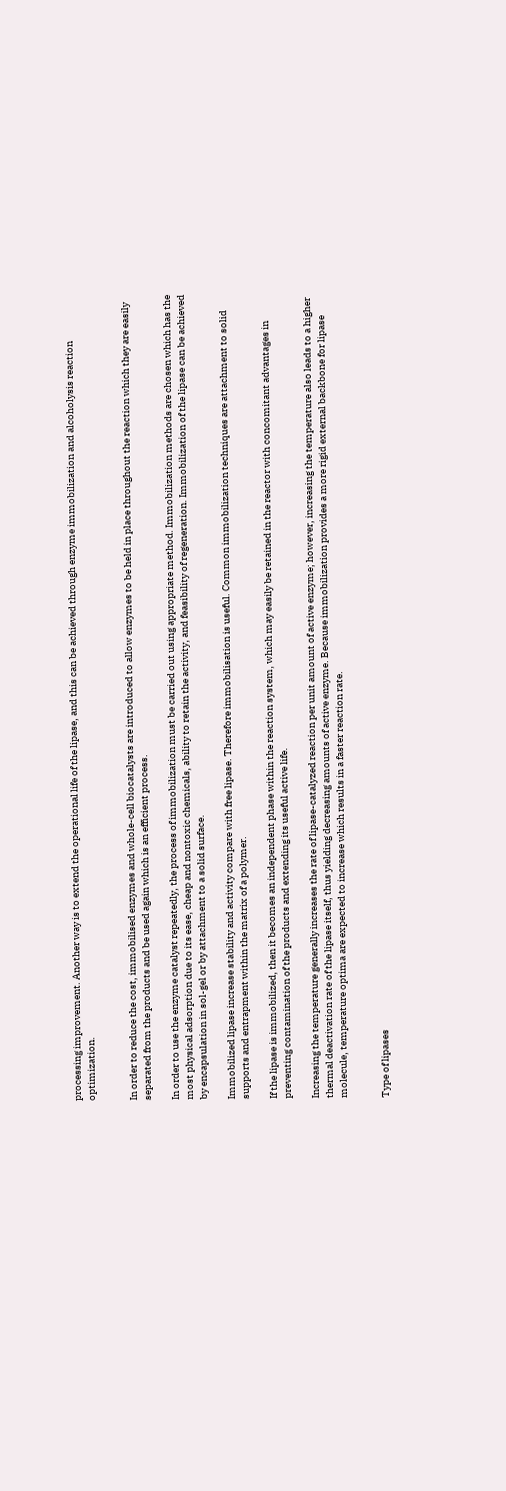processing improvement. Another way is to extend the operational life of the lipase, and this can be achieved through enzyme immobilization and alcoholysis reaction optimization.


In order to reduce the cost, immobilised enzymes and whole-cell biocatalysts are introduced to allow enzymes to be held in place throughout the reaction which they are easily separated from the products and be used again which is an efficient process.

In order to use the enzyme catalyst repeatedly, the process of immobilization must be carried out using appropriate method. Immobilization methods are chosen which has the most physical adsorption due to its ease, cheap and nontoxic chemicals, ability to retain the activity, and feasibility of regeneration. Immobilization of the lipase can be achieved by encapsulation in sol-gel or by attachment to a solid surface.

Immobilized lipase increase stability and activity compare with free lipase. Therefore immobilisation is useful. Common immobilization techniques are attachment to solid supports and entrapment within the matrix of a polymer.

If the lipase is immobilized, then it becomes an independent phase within the reaction system, which may easily be retained in the reactor with concomitant advantages in preventing contamination of the products and extending its useful active life.

Increasing the temperature generally increases the rate of lipase-catalyzed reaction per unit amount of active enzyme; however, increasing the temperature also leads to a higher thermal deactivation rate of the lipase itself, thus yielding decreasing amounts of active enzyme. Because immobilization provides a more rigid external backbone for lipase molecule, temperature optima are expected to increase which results in a faster reaction rate.


Type of lipases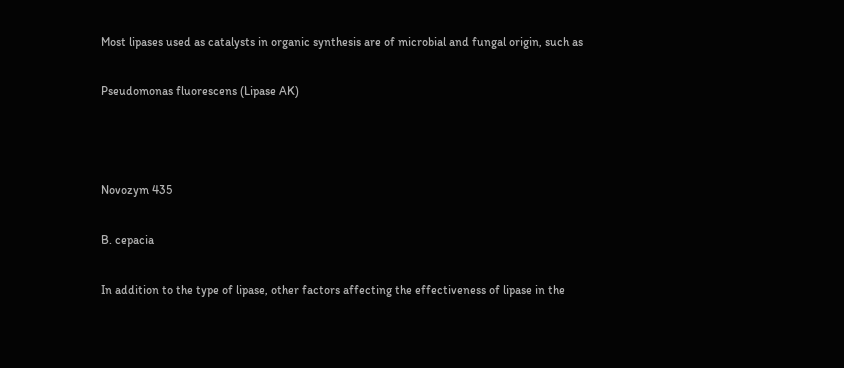Most lipases used as catalysts in organic synthesis are of microbial and fungal origin, such as

Pseudomonas fluorescens (Lipase AK)



Novozym 435

B. cepacia

In addition to the type of lipase, other factors affecting the effectiveness of lipase in the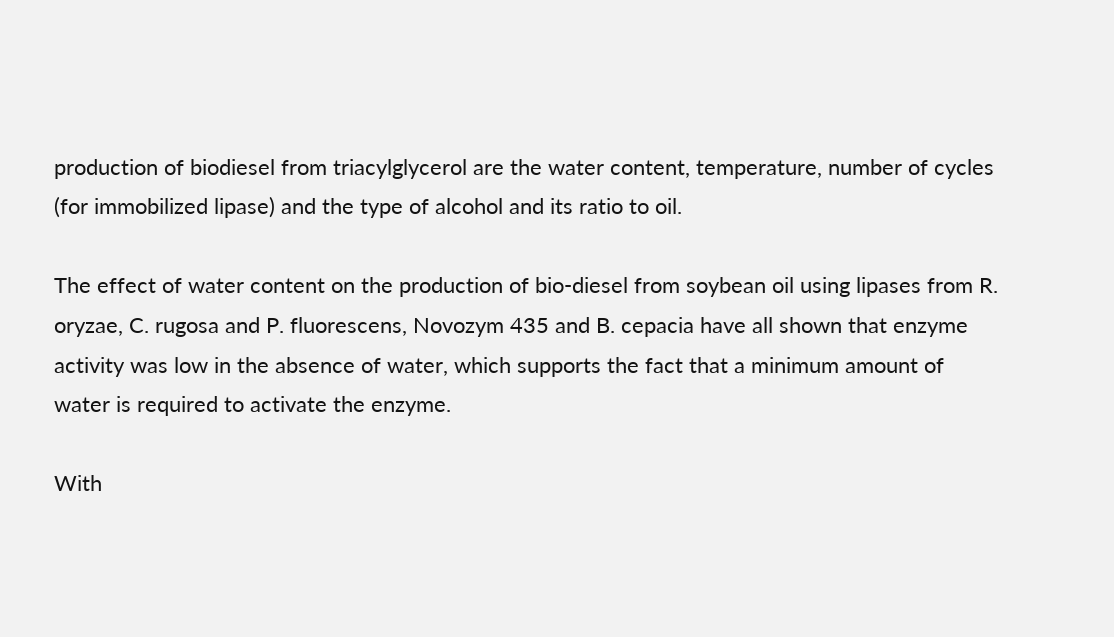production of biodiesel from triacylglycerol are the water content, temperature, number of cycles (for immobilized lipase) and the type of alcohol and its ratio to oil.

The effect of water content on the production of bio-diesel from soybean oil using lipases from R. oryzae, C. rugosa and P. fluorescens, Novozym 435 and B. cepacia have all shown that enzyme activity was low in the absence of water, which supports the fact that a minimum amount of water is required to activate the enzyme.

With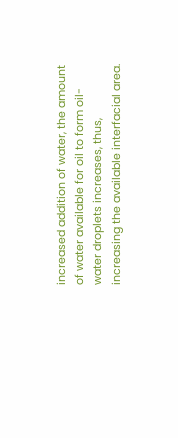increased addition of water, the amount of water available for oil to form oil-water droplets increases, thus, increasing the available interfacial area.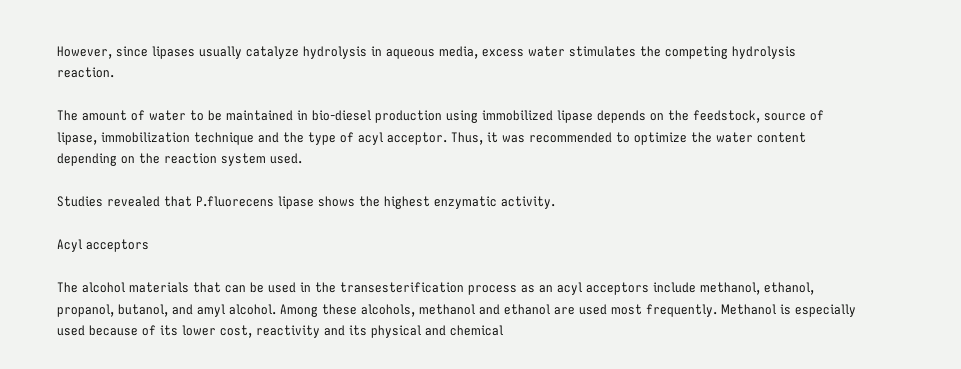However, since lipases usually catalyze hydrolysis in aqueous media, excess water stimulates the competing hydrolysis reaction.

The amount of water to be maintained in bio-diesel production using immobilized lipase depends on the feedstock, source of lipase, immobilization technique and the type of acyl acceptor. Thus, it was recommended to optimize the water content depending on the reaction system used.

Studies revealed that P.fluorecens lipase shows the highest enzymatic activity.

Acyl acceptors

The alcohol materials that can be used in the transesterification process as an acyl acceptors include methanol, ethanol, propanol, butanol, and amyl alcohol. Among these alcohols, methanol and ethanol are used most frequently. Methanol is especially used because of its lower cost, reactivity and its physical and chemical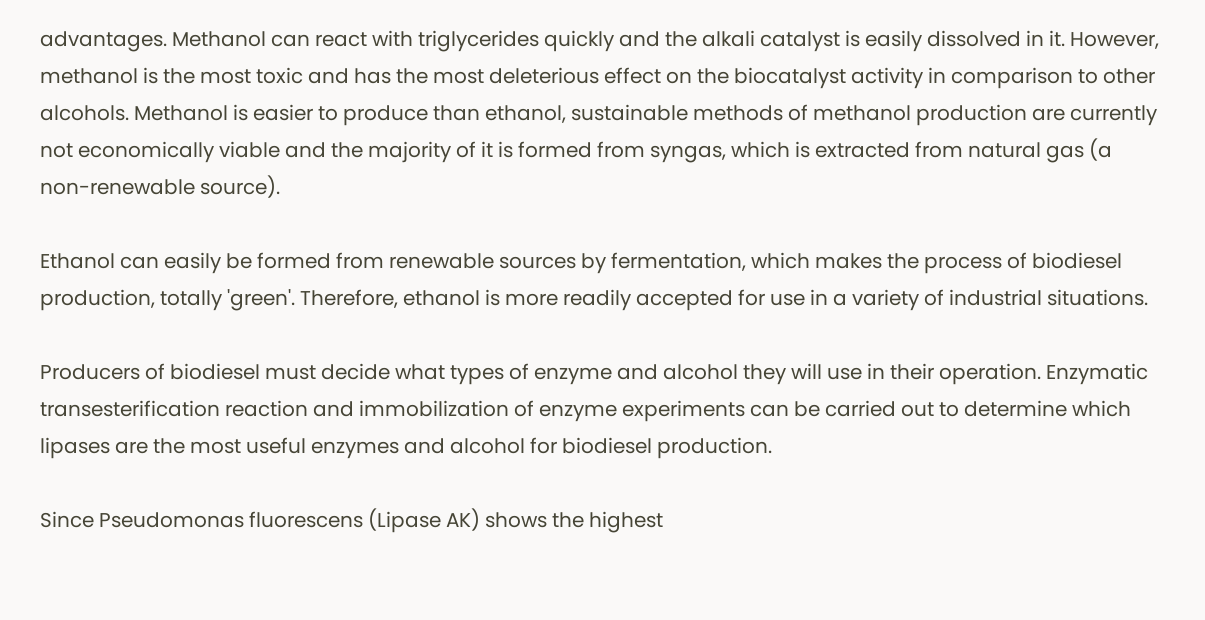advantages. Methanol can react with triglycerides quickly and the alkali catalyst is easily dissolved in it. However, methanol is the most toxic and has the most deleterious effect on the biocatalyst activity in comparison to other alcohols. Methanol is easier to produce than ethanol, sustainable methods of methanol production are currently not economically viable and the majority of it is formed from syngas, which is extracted from natural gas (a non-renewable source).

Ethanol can easily be formed from renewable sources by fermentation, which makes the process of biodiesel production, totally 'green'. Therefore, ethanol is more readily accepted for use in a variety of industrial situations.

Producers of biodiesel must decide what types of enzyme and alcohol they will use in their operation. Enzymatic transesterification reaction and immobilization of enzyme experiments can be carried out to determine which lipases are the most useful enzymes and alcohol for biodiesel production.

Since Pseudomonas fluorescens (Lipase AK) shows the highest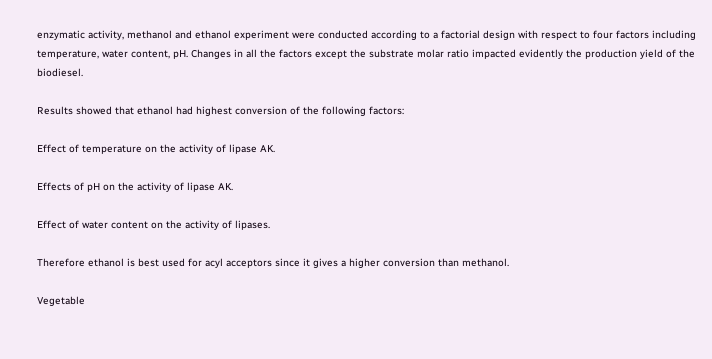enzymatic activity, methanol and ethanol experiment were conducted according to a factorial design with respect to four factors including temperature, water content, pH. Changes in all the factors except the substrate molar ratio impacted evidently the production yield of the biodiesel.

Results showed that ethanol had highest conversion of the following factors:

Effect of temperature on the activity of lipase AK.

Effects of pH on the activity of lipase AK.

Effect of water content on the activity of lipases.

Therefore ethanol is best used for acyl acceptors since it gives a higher conversion than methanol.

Vegetable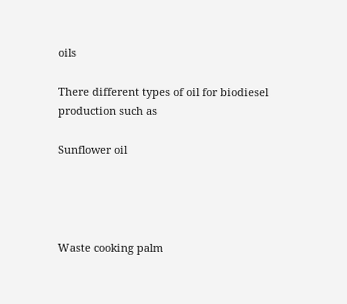oils

There different types of oil for biodiesel production such as

Sunflower oil




Waste cooking palm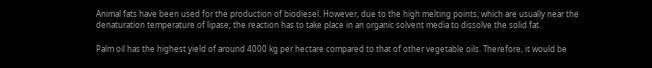Animal fats have been used for the production of biodiesel. However, due to the high melting points, which are usually near the denaturation temperature of lipase; the reaction has to take place in an organic solvent media to dissolve the solid fat.

Palm oil has the highest yield of around 4000 kg per hectare compared to that of other vegetable oils. Therefore, it would be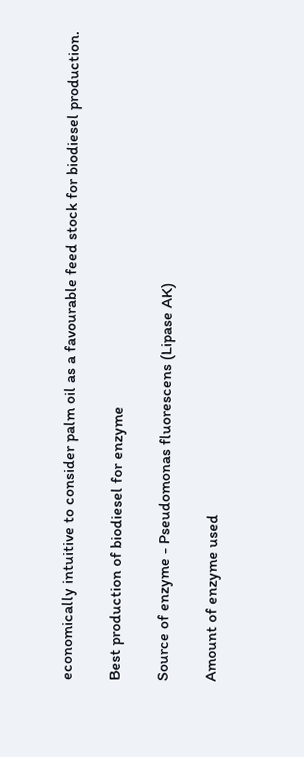economically intuitive to consider palm oil as a favourable feed stock for biodiesel production.

Best production of biodiesel for enzyme

Source of enzyme - Pseudomonas fluorescens (Lipase AK)

Amount of enzyme used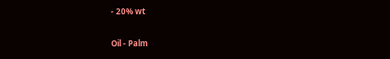- 20% wt

Oil - Palm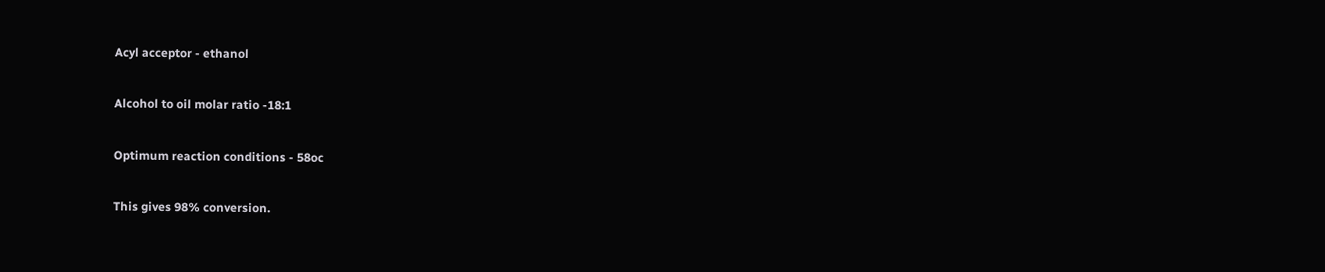Acyl acceptor - ethanol

Alcohol to oil molar ratio -18:1

Optimum reaction conditions - 58oc

This gives 98% conversion.